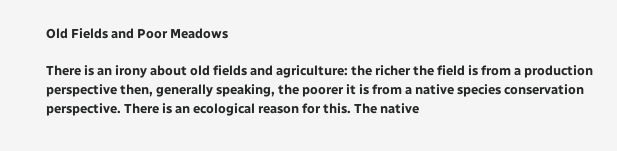Old Fields and Poor Meadows

There is an irony about old fields and agriculture: the richer the field is from a production perspective then, generally speaking, the poorer it is from a native species conservation perspective. There is an ecological reason for this. The native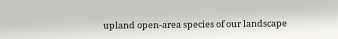upland open-area species of our landscape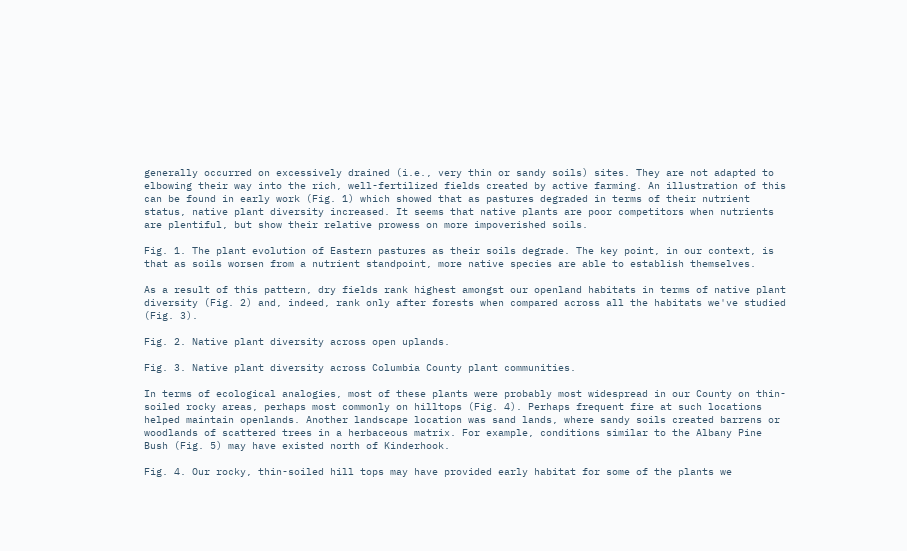generally occurred on excessively drained (i.e., very thin or sandy soils) sites. They are not adapted to elbowing their way into the rich, well-fertilized fields created by active farming. An illustration of this can be found in early work (Fig. 1) which showed that as pastures degraded in terms of their nutrient status, native plant diversity increased. It seems that native plants are poor competitors when nutrients are plentiful, but show their relative prowess on more impoverished soils.

Fig. 1. The plant evolution of Eastern pastures as their soils degrade. The key point, in our context, is that as soils worsen from a nutrient standpoint, more native species are able to establish themselves.

As a result of this pattern, dry fields rank highest amongst our openland habitats in terms of native plant diversity (Fig. 2) and, indeed, rank only after forests when compared across all the habitats we've studied (Fig. 3).

Fig. 2. Native plant diversity across open uplands.

Fig. 3. Native plant diversity across Columbia County plant communities.

In terms of ecological analogies, most of these plants were probably most widespread in our County on thin-soiled rocky areas, perhaps most commonly on hilltops (Fig. 4). Perhaps frequent fire at such locations helped maintain openlands. Another landscape location was sand lands, where sandy soils created barrens or woodlands of scattered trees in a herbaceous matrix. For example, conditions similar to the Albany Pine Bush (Fig. 5) may have existed north of Kinderhook.

Fig. 4. Our rocky, thin-soiled hill tops may have provided early habitat for some of the plants we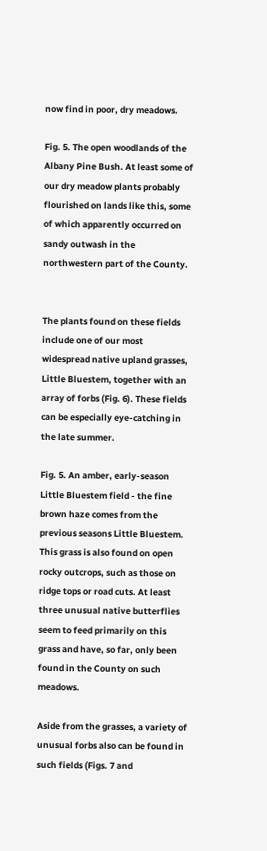now find in poor, dry meadows.

Fig. 5. The open woodlands of the Albany Pine Bush. At least some of our dry meadow plants probably flourished on lands like this, some of which apparently occurred on sandy outwash in the northwestern part of the County.


The plants found on these fields include one of our most widespread native upland grasses, Little Bluestem, together with an array of forbs (Fig. 6). These fields can be especially eye-catching in the late summer.

Fig. 5. An amber, early-season Little Bluestem field - the fine brown haze comes from the previous seasons Little Bluestem. This grass is also found on open rocky outcrops, such as those on ridge tops or road cuts. At least three unusual native butterflies seem to feed primarily on this grass and have, so far, only been found in the County on such meadows.

Aside from the grasses, a variety of unusual forbs also can be found in such fields (Figs. 7 and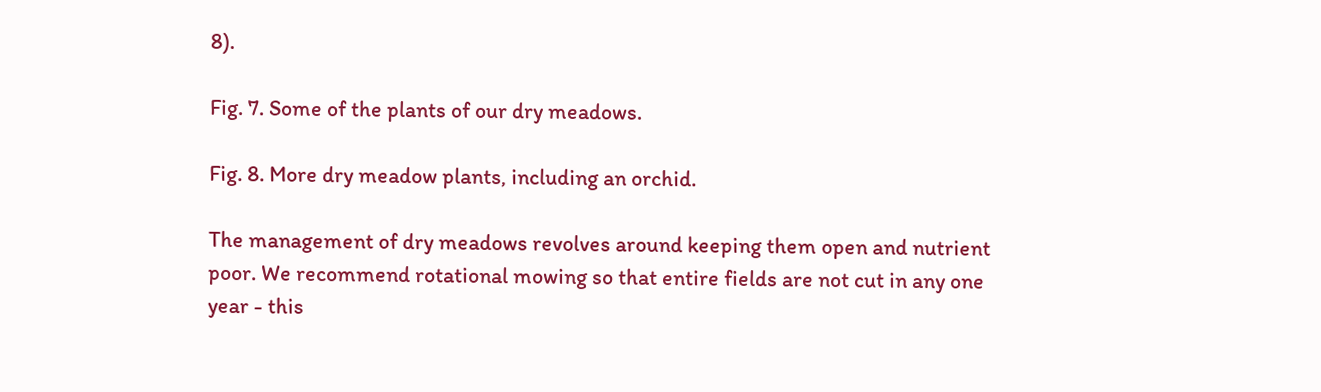8).

Fig. 7. Some of the plants of our dry meadows.

Fig. 8. More dry meadow plants, including an orchid.

The management of dry meadows revolves around keeping them open and nutrient poor. We recommend rotational mowing so that entire fields are not cut in any one year - this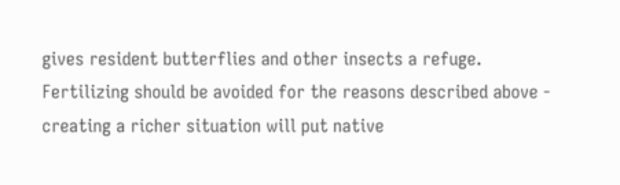gives resident butterflies and other insects a refuge. Fertilizing should be avoided for the reasons described above - creating a richer situation will put native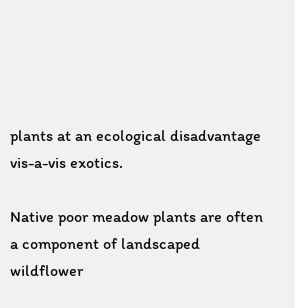plants at an ecological disadvantage vis-a-vis exotics.

Native poor meadow plants are often a component of landscaped wildflower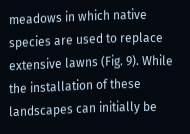meadows in which native species are used to replace extensive lawns (Fig. 9). While the installation of these landscapes can initially be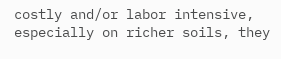costly and/or labor intensive, especially on richer soils, they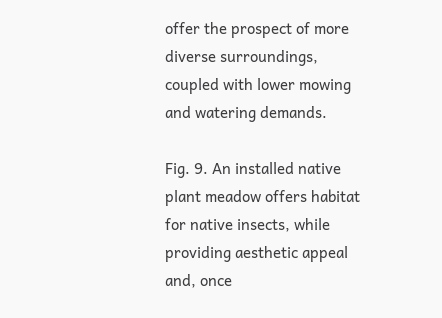offer the prospect of more diverse surroundings, coupled with lower mowing and watering demands.

Fig. 9. An installed native plant meadow offers habitat for native insects, while providing aesthetic appeal and, once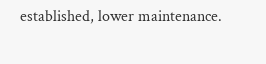established, lower maintenance.